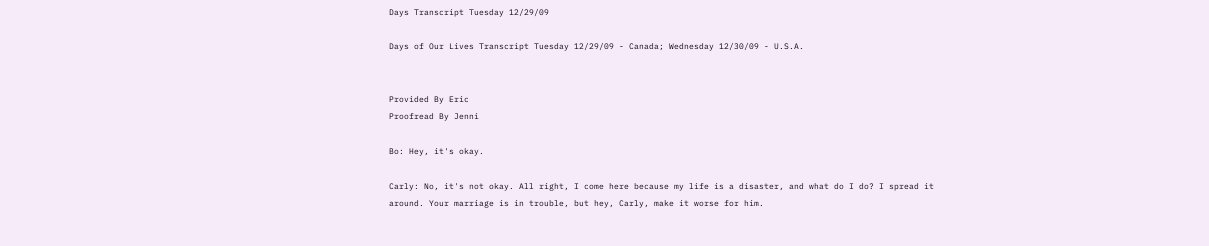Days Transcript Tuesday 12/29/09

Days of Our Lives Transcript Tuesday 12/29/09 - Canada; Wednesday 12/30/09 - U.S.A.


Provided By Eric
Proofread By Jenni

Bo: Hey, it's okay.

Carly: No, it's not okay. All right, I come here because my life is a disaster, and what do I do? I spread it around. Your marriage is in trouble, but hey, Carly, make it worse for him.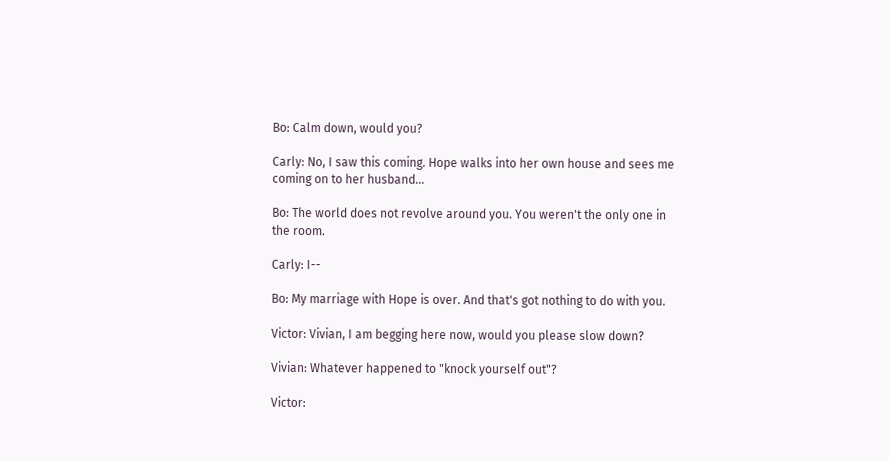Bo: Calm down, would you?

Carly: No, I saw this coming. Hope walks into her own house and sees me coming on to her husband...

Bo: The world does not revolve around you. You weren't the only one in the room.

Carly: I--

Bo: My marriage with Hope is over. And that's got nothing to do with you.

Victor: Vivian, I am begging here now, would you please slow down?

Vivian: Whatever happened to "knock yourself out"?

Victor: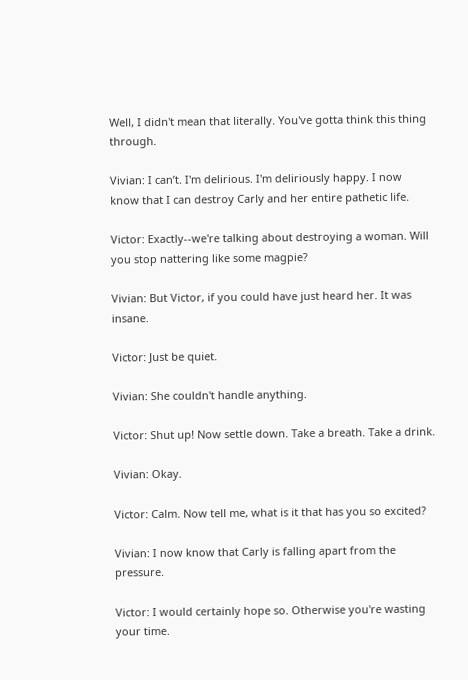Well, I didn't mean that literally. You've gotta think this thing through.

Vivian: I can’t. I'm delirious. I'm deliriously happy. I now know that I can destroy Carly and her entire pathetic life.

Victor: Exactly--we're talking about destroying a woman. Will you stop nattering like some magpie?

Vivian: But Victor, if you could have just heard her. It was insane.

Victor: Just be quiet.

Vivian: She couldn't handle anything.

Victor: Shut up! Now settle down. Take a breath. Take a drink.

Vivian: Okay.

Victor: Calm. Now tell me, what is it that has you so excited?

Vivian: I now know that Carly is falling apart from the pressure.

Victor: I would certainly hope so. Otherwise you're wasting your time.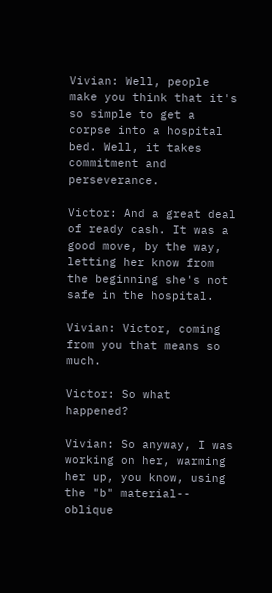Vivian: Well, people make you think that it's so simple to get a corpse into a hospital bed. Well, it takes commitment and perseverance.

Victor: And a great deal of ready cash. It was a good move, by the way, letting her know from the beginning she's not safe in the hospital.

Vivian: Victor, coming from you that means so much.

Victor: So what happened?

Vivian: So anyway, I was working on her, warming her up, you know, using the "b" material-- oblique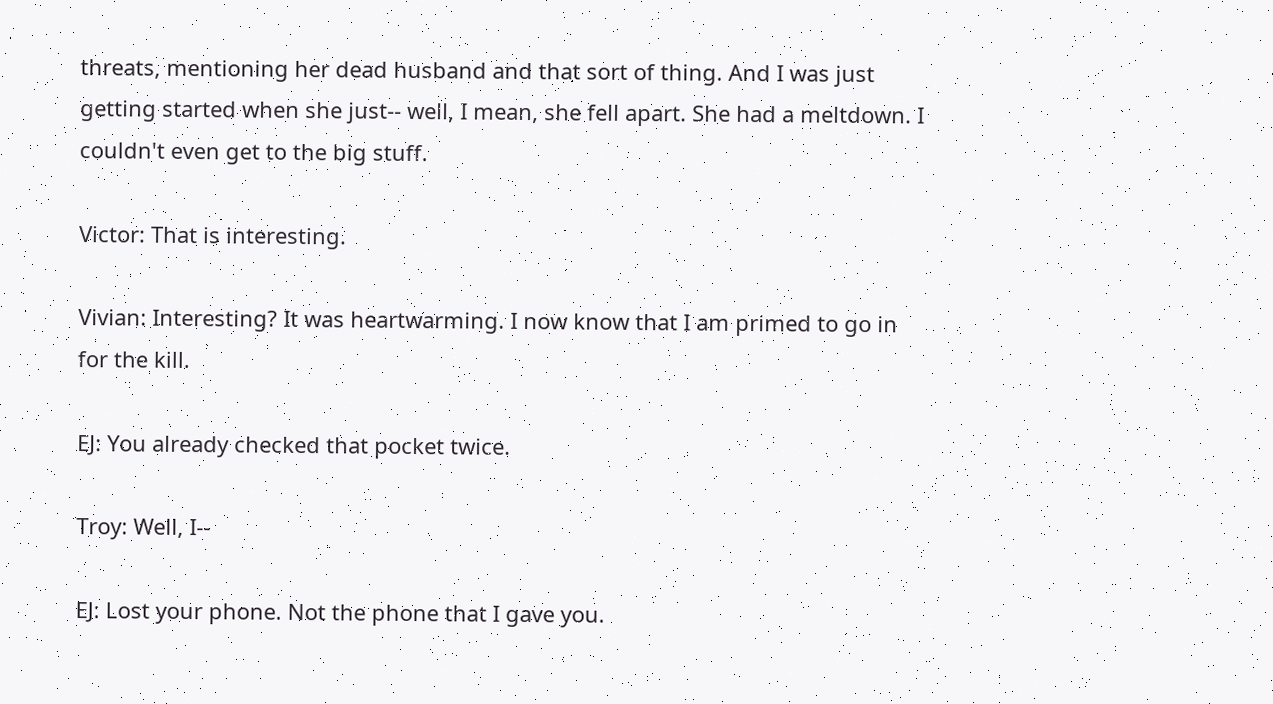threats, mentioning her dead husband and that sort of thing. And I was just getting started when she just-- well, I mean, she fell apart. She had a meltdown. I couldn't even get to the big stuff.

Victor: That is interesting.

Vivian: Interesting? It was heartwarming. I now know that I am primed to go in for the kill.

EJ: You already checked that pocket twice.

Troy: Well, I--

EJ: Lost your phone. Not the phone that I gave you.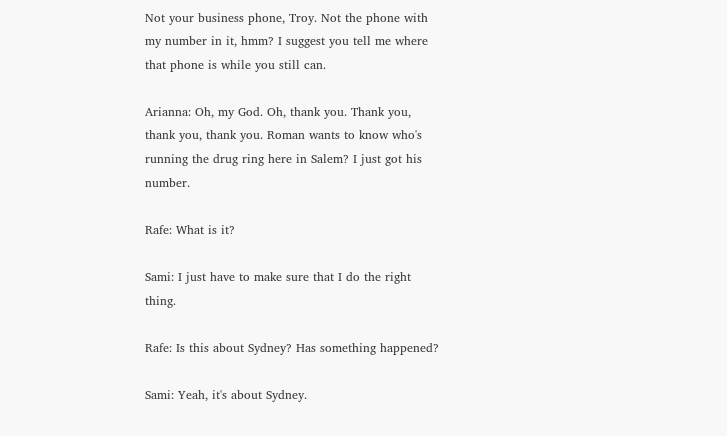Not your business phone, Troy. Not the phone with my number in it, hmm? I suggest you tell me where that phone is while you still can.

Arianna: Oh, my God. Oh, thank you. Thank you, thank you, thank you. Roman wants to know who's running the drug ring here in Salem? I just got his number.

Rafe: What is it?

Sami: I just have to make sure that I do the right thing.

Rafe: Is this about Sydney? Has something happened?

Sami: Yeah, it's about Sydney.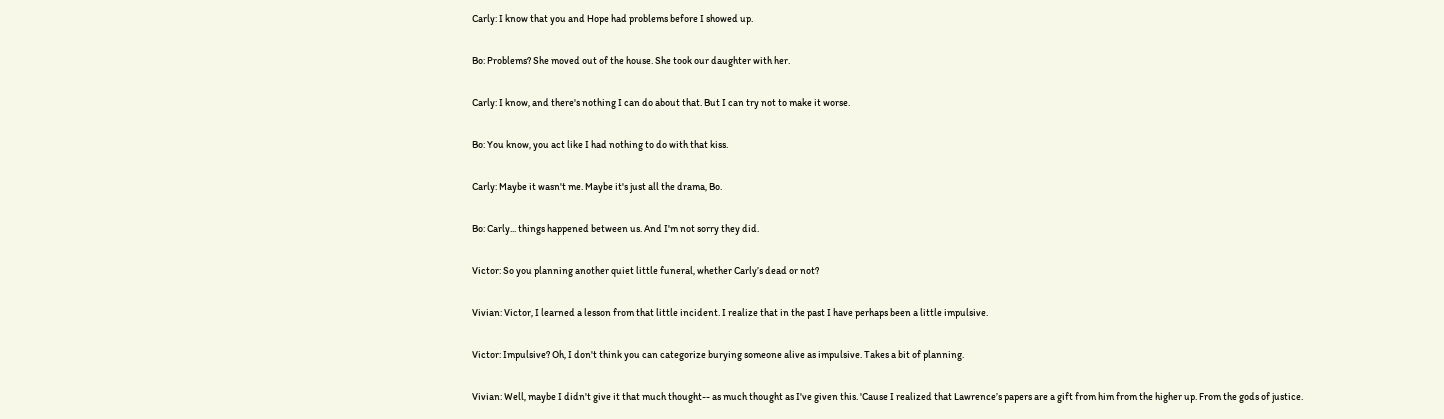Carly: I know that you and Hope had problems before I showed up.

Bo: Problems? She moved out of the house. She took our daughter with her.

Carly: I know, and there's nothing I can do about that. But I can try not to make it worse.

Bo: You know, you act like I had nothing to do with that kiss.

Carly: Maybe it wasn't me. Maybe it's just all the drama, Bo.

Bo: Carly... things happened between us. And I'm not sorry they did.

Victor: So you planning another quiet little funeral, whether Carly’s dead or not?

Vivian: Victor, I learned a lesson from that little incident. I realize that in the past I have perhaps been a little impulsive.

Victor: Impulsive? Oh, I don't think you can categorize burying someone alive as impulsive. Takes a bit of planning.

Vivian: Well, maybe I didn't give it that much thought-- as much thought as I've given this. 'Cause I realized that Lawrence’s papers are a gift from him from the higher up. From the gods of justice.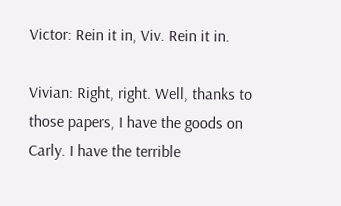Victor: Rein it in, Viv. Rein it in.

Vivian: Right, right. Well, thanks to those papers, I have the goods on Carly. I have the terrible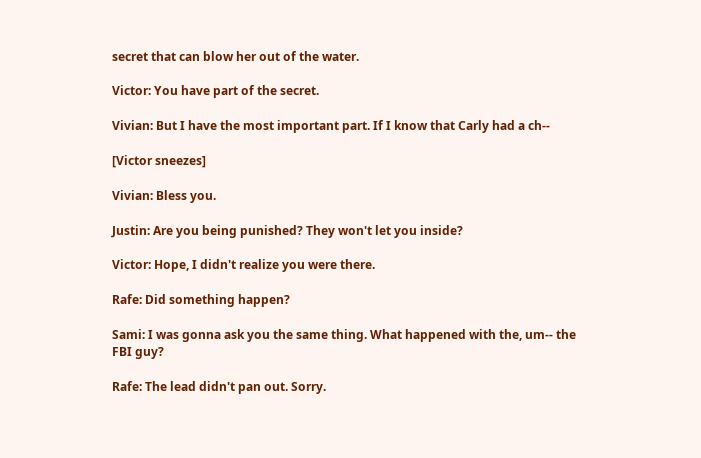secret that can blow her out of the water.

Victor: You have part of the secret.

Vivian: But I have the most important part. If I know that Carly had a ch--

[Victor sneezes]

Vivian: Bless you.

Justin: Are you being punished? They won't let you inside?

Victor: Hope, I didn't realize you were there.

Rafe: Did something happen?

Sami: I was gonna ask you the same thing. What happened with the, um-- the FBI guy?

Rafe: The lead didn't pan out. Sorry.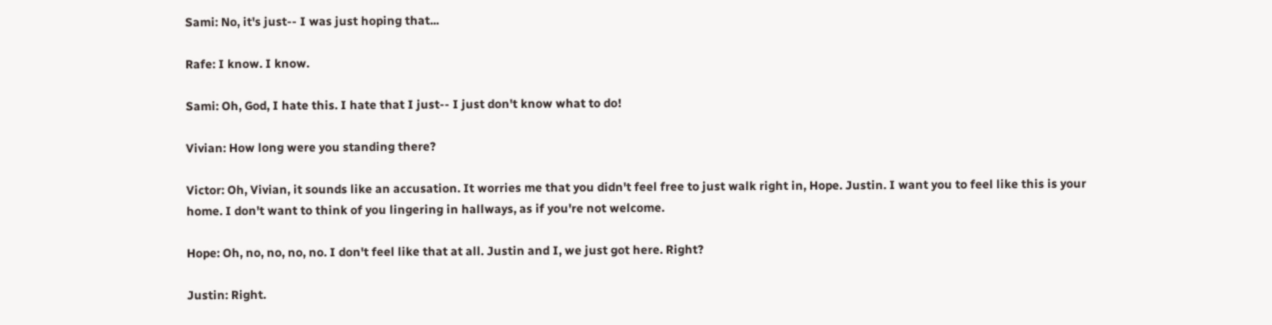Sami: No, it's just-- I was just hoping that...

Rafe: I know. I know.

Sami: Oh, God, I hate this. I hate that I just-- I just don't know what to do!

Vivian: How long were you standing there?

Victor: Oh, Vivian, it sounds like an accusation. It worries me that you didn't feel free to just walk right in, Hope. Justin. I want you to feel like this is your home. I don't want to think of you lingering in hallways, as if you're not welcome.

Hope: Oh, no, no, no, no. I don't feel like that at all. Justin and I, we just got here. Right?

Justin: Right.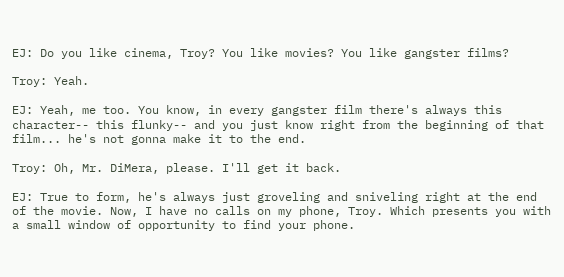EJ: Do you like cinema, Troy? You like movies? You like gangster films?

Troy: Yeah.

EJ: Yeah, me too. You know, in every gangster film there's always this character-- this flunky-- and you just know right from the beginning of that film... he's not gonna make it to the end.

Troy: Oh, Mr. DiMera, please. I'll get it back.

EJ: True to form, he's always just groveling and sniveling right at the end of the movie. Now, I have no calls on my phone, Troy. Which presents you with a small window of opportunity to find your phone.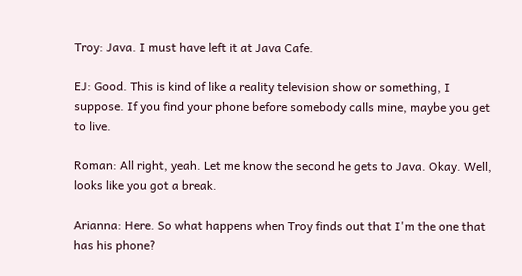Troy: Java. I must have left it at Java Cafe.

EJ: Good. This is kind of like a reality television show or something, I suppose. If you find your phone before somebody calls mine, maybe you get to live.

Roman: All right, yeah. Let me know the second he gets to Java. Okay. Well, looks like you got a break.

Arianna: Here. So what happens when Troy finds out that I'm the one that has his phone?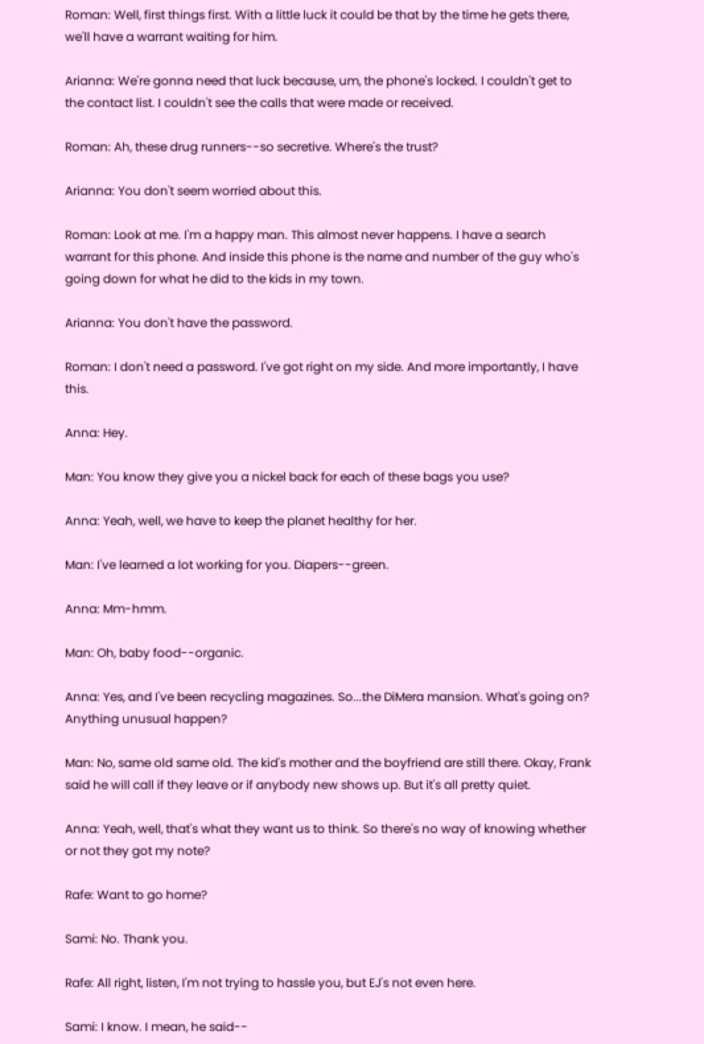Roman: Well, first things first. With a little luck it could be that by the time he gets there, we'll have a warrant waiting for him.

Arianna: We're gonna need that luck because, um, the phone's locked. I couldn't get to the contact list. I couldn't see the calls that were made or received.

Roman: Ah, these drug runners--so secretive. Where's the trust?

Arianna: You don't seem worried about this.

Roman: Look at me. I'm a happy man. This almost never happens. I have a search warrant for this phone. And inside this phone is the name and number of the guy who's going down for what he did to the kids in my town.

Arianna: You don't have the password.

Roman: I don't need a password. I've got right on my side. And more importantly, I have this.

Anna: Hey.

Man: You know they give you a nickel back for each of these bags you use?

Anna: Yeah, well, we have to keep the planet healthy for her.

Man: I've learned a lot working for you. Diapers--green.

Anna: Mm-hmm.

Man: Oh, baby food--organic.

Anna: Yes, and I've been recycling magazines. So...the DiMera mansion. What's going on? Anything unusual happen?

Man: No, same old same old. The kid's mother and the boyfriend are still there. Okay, Frank said he will call if they leave or if anybody new shows up. But it's all pretty quiet.

Anna: Yeah, well, that's what they want us to think. So there's no way of knowing whether or not they got my note?

Rafe: Want to go home?

Sami: No. Thank you.

Rafe: All right, listen, I'm not trying to hassle you, but EJ's not even here.

Sami: I know. I mean, he said--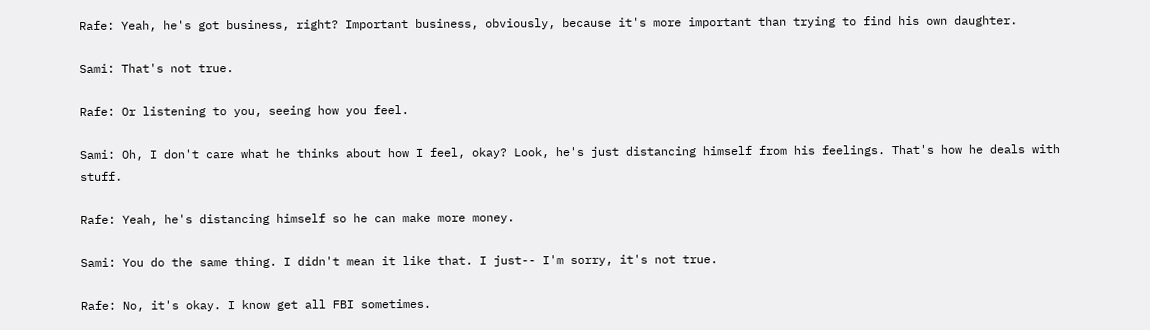Rafe: Yeah, he's got business, right? Important business, obviously, because it's more important than trying to find his own daughter.

Sami: That's not true.

Rafe: Or listening to you, seeing how you feel.

Sami: Oh, I don't care what he thinks about how I feel, okay? Look, he's just distancing himself from his feelings. That's how he deals with stuff.

Rafe: Yeah, he's distancing himself so he can make more money.

Sami: You do the same thing. I didn't mean it like that. I just-- I'm sorry, it's not true.

Rafe: No, it's okay. I know get all FBI sometimes.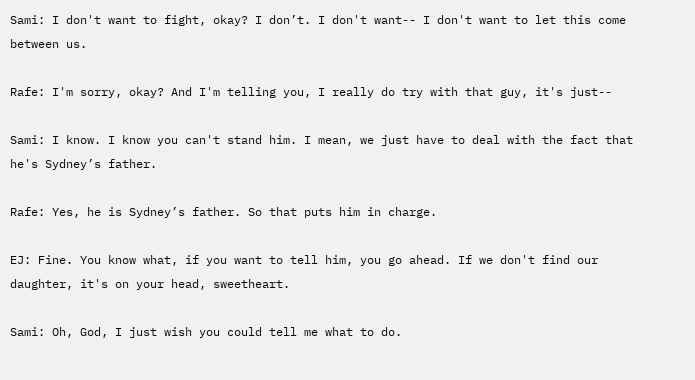Sami: I don't want to fight, okay? I don’t. I don't want-- I don't want to let this come between us.

Rafe: I'm sorry, okay? And I'm telling you, I really do try with that guy, it's just--

Sami: I know. I know you can't stand him. I mean, we just have to deal with the fact that he's Sydney’s father.

Rafe: Yes, he is Sydney’s father. So that puts him in charge.

EJ: Fine. You know what, if you want to tell him, you go ahead. If we don't find our daughter, it's on your head, sweetheart.

Sami: Oh, God, I just wish you could tell me what to do.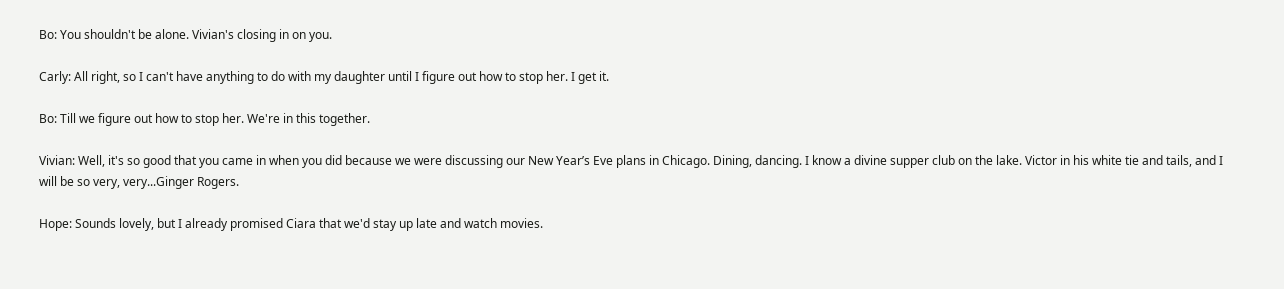Bo: You shouldn't be alone. Vivian's closing in on you.

Carly: All right, so I can't have anything to do with my daughter until I figure out how to stop her. I get it.

Bo: Till we figure out how to stop her. We're in this together.

Vivian: Well, it's so good that you came in when you did because we were discussing our New Year’s Eve plans in Chicago. Dining, dancing. I know a divine supper club on the lake. Victor in his white tie and tails, and I will be so very, very...Ginger Rogers.

Hope: Sounds lovely, but I already promised Ciara that we'd stay up late and watch movies.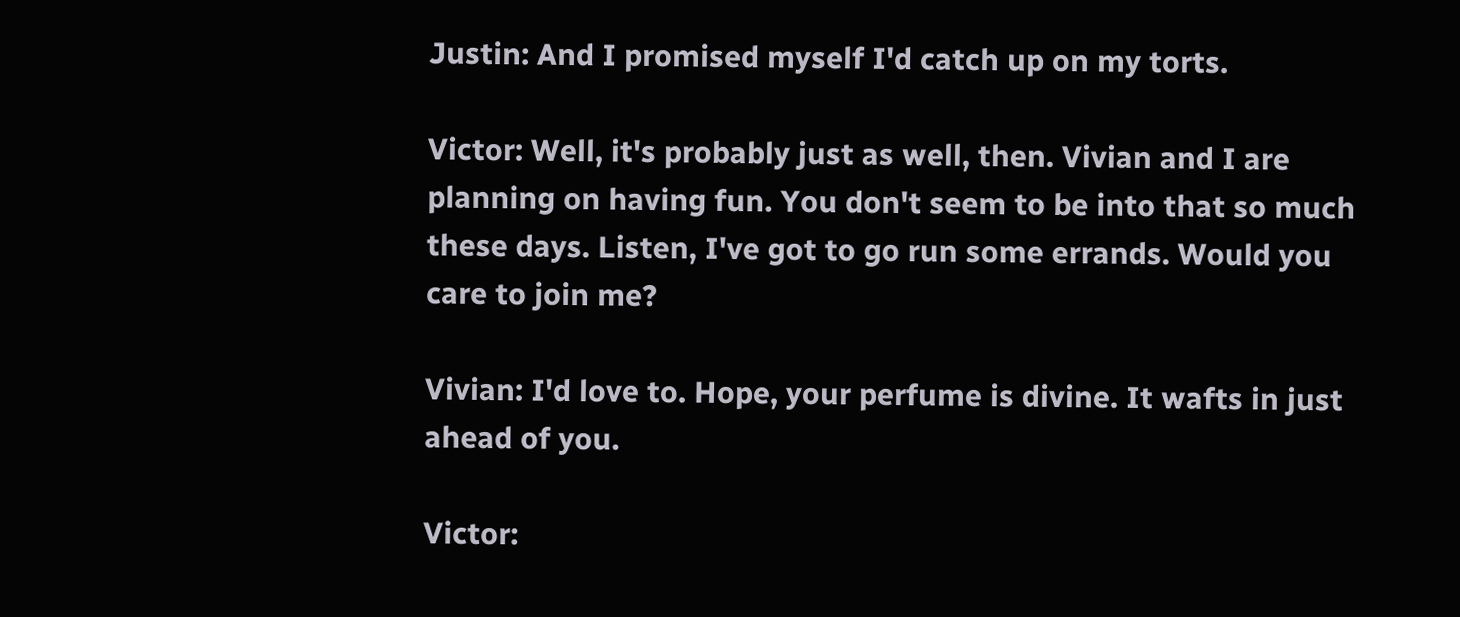Justin: And I promised myself I'd catch up on my torts.

Victor: Well, it's probably just as well, then. Vivian and I are planning on having fun. You don't seem to be into that so much these days. Listen, I've got to go run some errands. Would you care to join me?

Vivian: I'd love to. Hope, your perfume is divine. It wafts in just ahead of you.

Victor: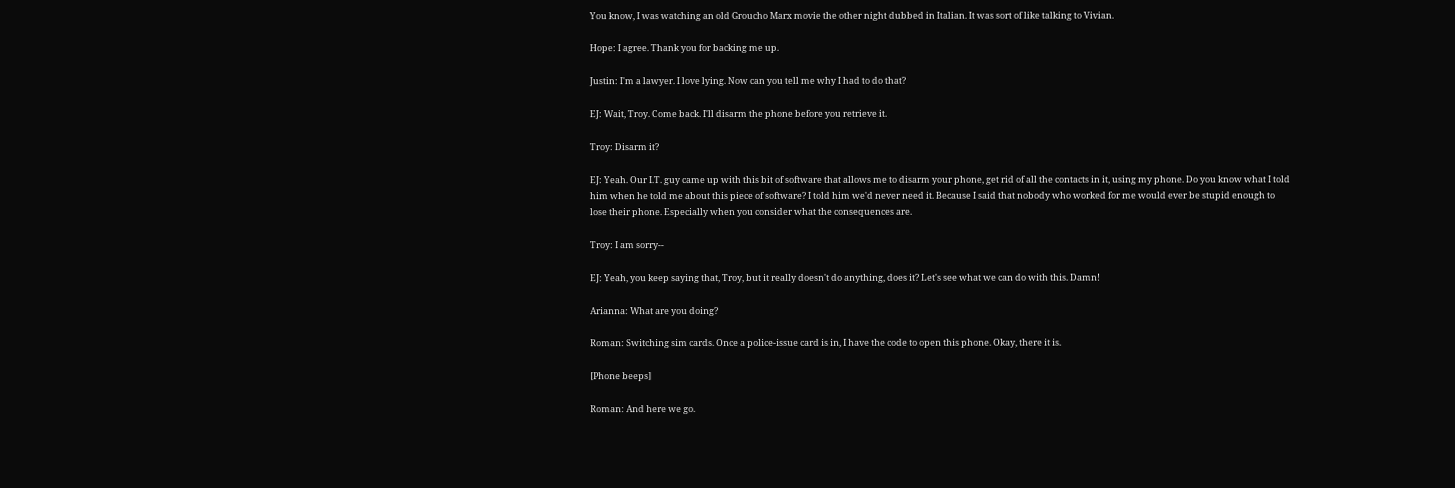You know, I was watching an old Groucho Marx movie the other night dubbed in Italian. It was sort of like talking to Vivian.

Hope: I agree. Thank you for backing me up.

Justin: I'm a lawyer. I love lying. Now can you tell me why I had to do that?

EJ: Wait, Troy. Come back. I'll disarm the phone before you retrieve it.

Troy: Disarm it?

EJ: Yeah. Our I.T. guy came up with this bit of software that allows me to disarm your phone, get rid of all the contacts in it, using my phone. Do you know what I told him when he told me about this piece of software? I told him we'd never need it. Because I said that nobody who worked for me would ever be stupid enough to lose their phone. Especially when you consider what the consequences are.

Troy: I am sorry--

EJ: Yeah, you keep saying that, Troy, but it really doesn't do anything, does it? Let's see what we can do with this. Damn!

Arianna: What are you doing?

Roman: Switching sim cards. Once a police-issue card is in, I have the code to open this phone. Okay, there it is.

[Phone beeps]

Roman: And here we go.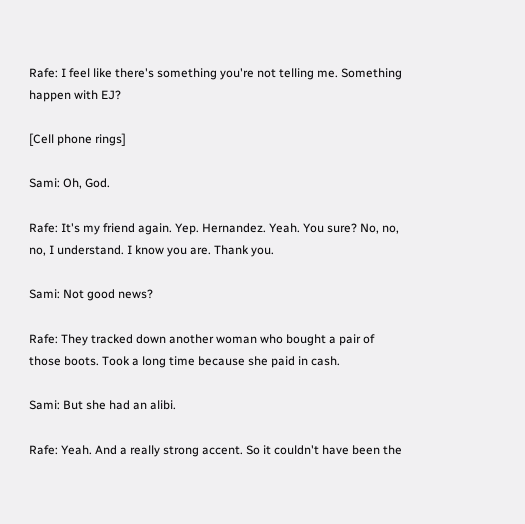Rafe: I feel like there's something you're not telling me. Something happen with EJ?

[Cell phone rings]

Sami: Oh, God.

Rafe: It's my friend again. Yep. Hernandez. Yeah. You sure? No, no, no, I understand. I know you are. Thank you.

Sami: Not good news?

Rafe: They tracked down another woman who bought a pair of those boots. Took a long time because she paid in cash.

Sami: But she had an alibi.

Rafe: Yeah. And a really strong accent. So it couldn't have been the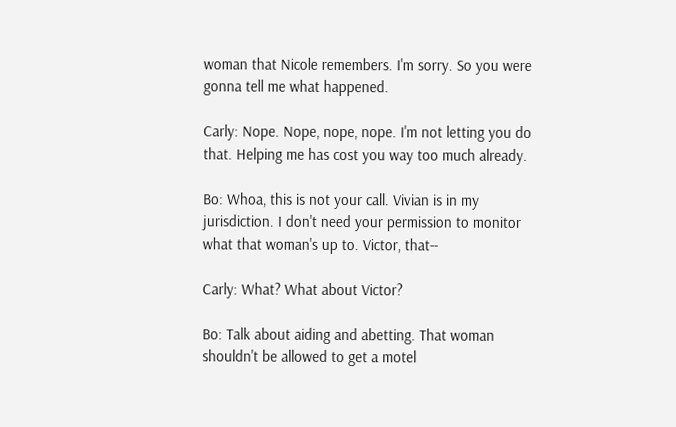woman that Nicole remembers. I'm sorry. So you were gonna tell me what happened.

Carly: Nope. Nope, nope, nope. I'm not letting you do that. Helping me has cost you way too much already.

Bo: Whoa, this is not your call. Vivian is in my jurisdiction. I don't need your permission to monitor what that woman's up to. Victor, that--

Carly: What? What about Victor?

Bo: Talk about aiding and abetting. That woman shouldn't be allowed to get a motel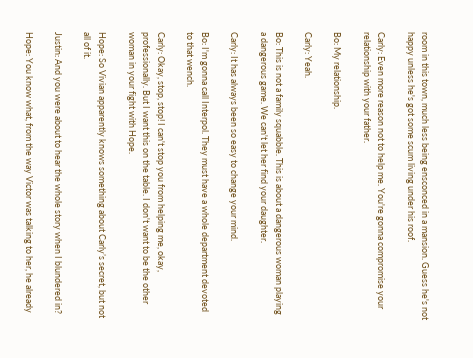room in this town, much less being ensconced in a mansion. Guess he's not happy unless he's got some scum living under his roof.

Carly: Even more reason not to help me. You're gonna compromise your relationship with your father.

Bo: My relationship.

Carly: Yeah.

Bo: This is not a family squabble. This is about a dangerous woman playing a dangerous game. We can't let her find your daughter.

Carly: It has always been so easy to change your mind.

Bo: I'm gonna call Interpol. They must have a whole department devoted to that wench.

Carly: Okay, stop, stop! I can't stop you from helping me, okay, professionally. But I want this on the table. I don't want to be the other woman in your fight with Hope.

Hope: So Vivian apparently knows something about Carly’s secret, but not all of it.

Justin: And you were about to hear the whole story when I blundered in?

Hope: You know what, from the way Victor was talking to her, he already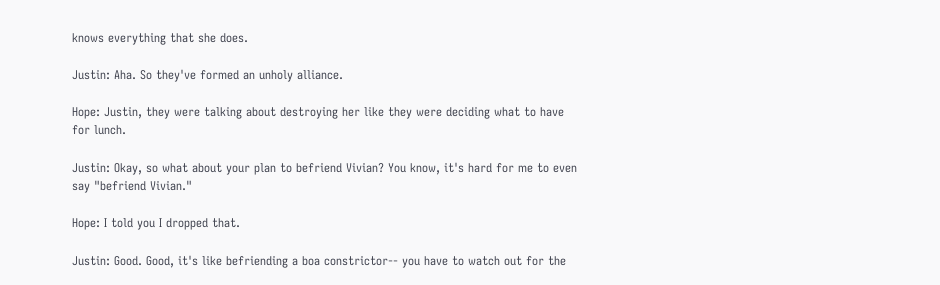knows everything that she does.

Justin: Aha. So they've formed an unholy alliance.

Hope: Justin, they were talking about destroying her like they were deciding what to have for lunch.

Justin: Okay, so what about your plan to befriend Vivian? You know, it's hard for me to even say "befriend Vivian."

Hope: I told you I dropped that.

Justin: Good. Good, it's like befriending a boa constrictor-- you have to watch out for the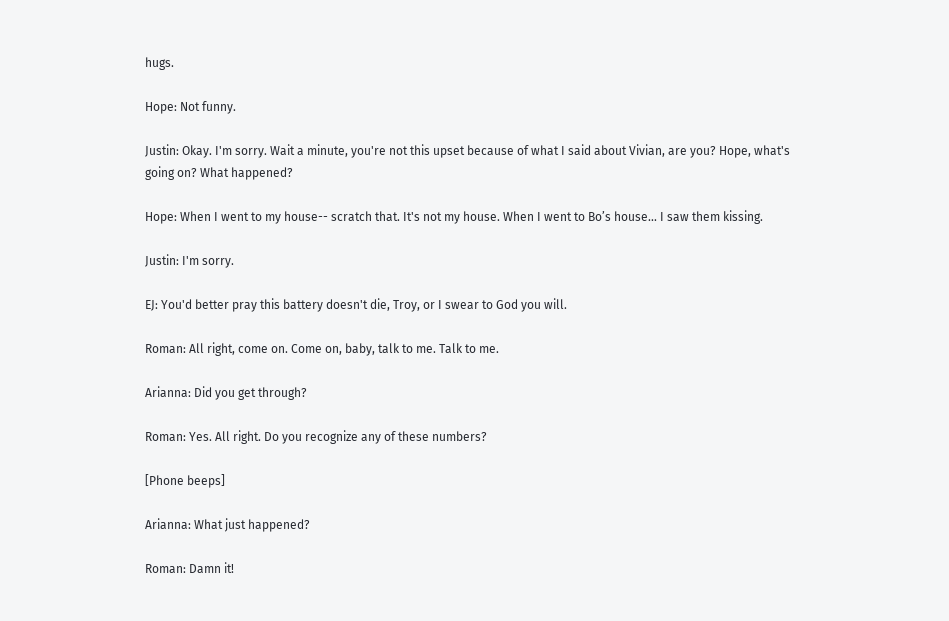hugs.

Hope: Not funny.

Justin: Okay. I'm sorry. Wait a minute, you're not this upset because of what I said about Vivian, are you? Hope, what's going on? What happened?

Hope: When I went to my house-- scratch that. It's not my house. When I went to Bo’s house... I saw them kissing.

Justin: I'm sorry.

EJ: You'd better pray this battery doesn't die, Troy, or I swear to God you will.

Roman: All right, come on. Come on, baby, talk to me. Talk to me.

Arianna: Did you get through?

Roman: Yes. All right. Do you recognize any of these numbers?

[Phone beeps]

Arianna: What just happened?

Roman: Damn it!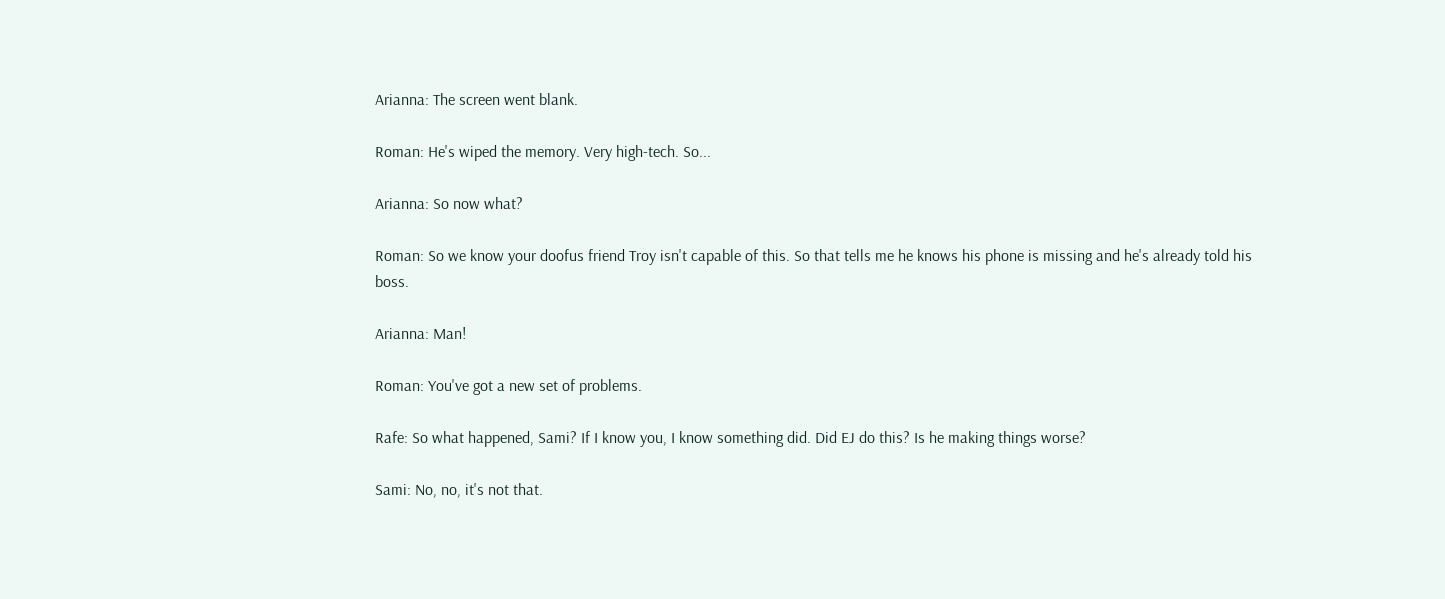Arianna: The screen went blank.

Roman: He's wiped the memory. Very high-tech. So...

Arianna: So now what?

Roman: So we know your doofus friend Troy isn't capable of this. So that tells me he knows his phone is missing and he's already told his boss.

Arianna: Man!

Roman: You've got a new set of problems.

Rafe: So what happened, Sami? If I know you, I know something did. Did EJ do this? Is he making things worse?

Sami: No, no, it's not that.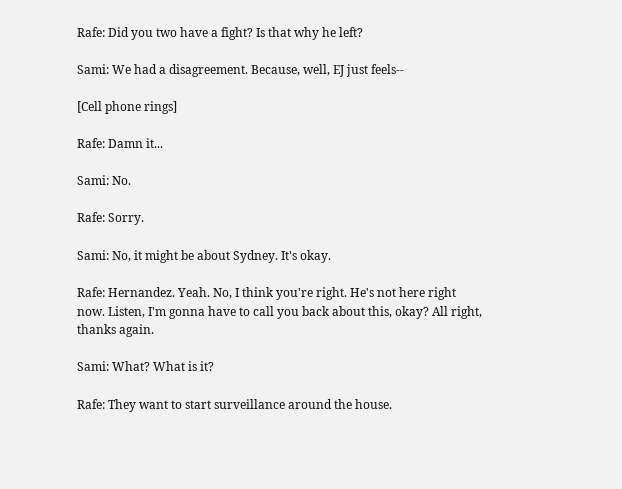Rafe: Did you two have a fight? Is that why he left?

Sami: We had a disagreement. Because, well, EJ just feels--

[Cell phone rings]

Rafe: Damn it...

Sami: No.

Rafe: Sorry.

Sami: No, it might be about Sydney. It's okay.

Rafe: Hernandez. Yeah. No, I think you're right. He's not here right now. Listen, I'm gonna have to call you back about this, okay? All right, thanks again.

Sami: What? What is it?

Rafe: They want to start surveillance around the house.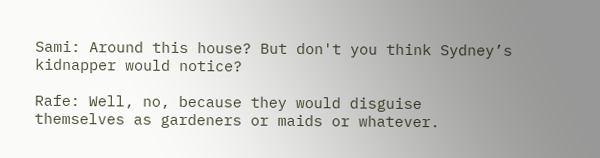Sami: Around this house? But don't you think Sydney’s kidnapper would notice?

Rafe: Well, no, because they would disguise themselves as gardeners or maids or whatever.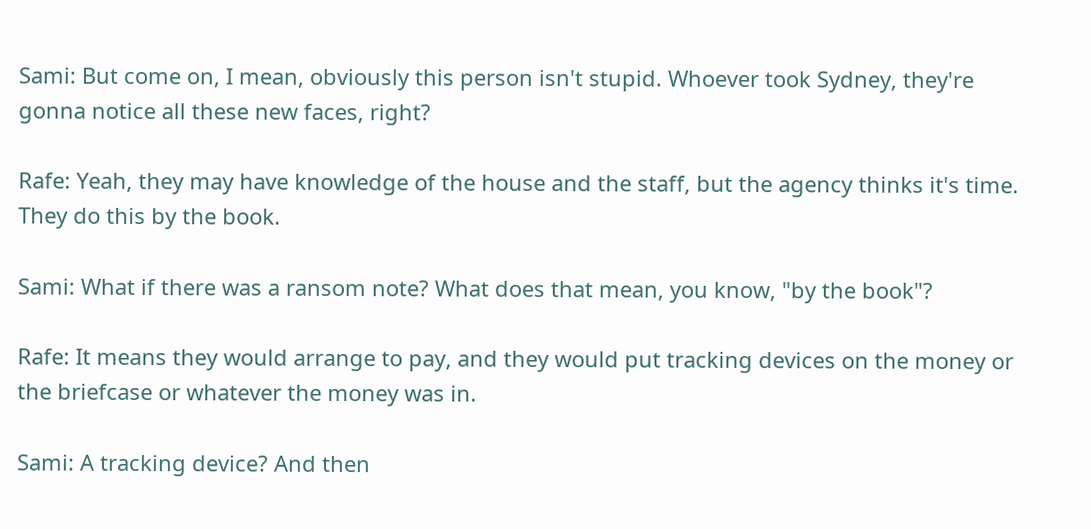Sami: But come on, I mean, obviously this person isn't stupid. Whoever took Sydney, they're gonna notice all these new faces, right?

Rafe: Yeah, they may have knowledge of the house and the staff, but the agency thinks it's time. They do this by the book.

Sami: What if there was a ransom note? What does that mean, you know, "by the book"?

Rafe: It means they would arrange to pay, and they would put tracking devices on the money or the briefcase or whatever the money was in.

Sami: A tracking device? And then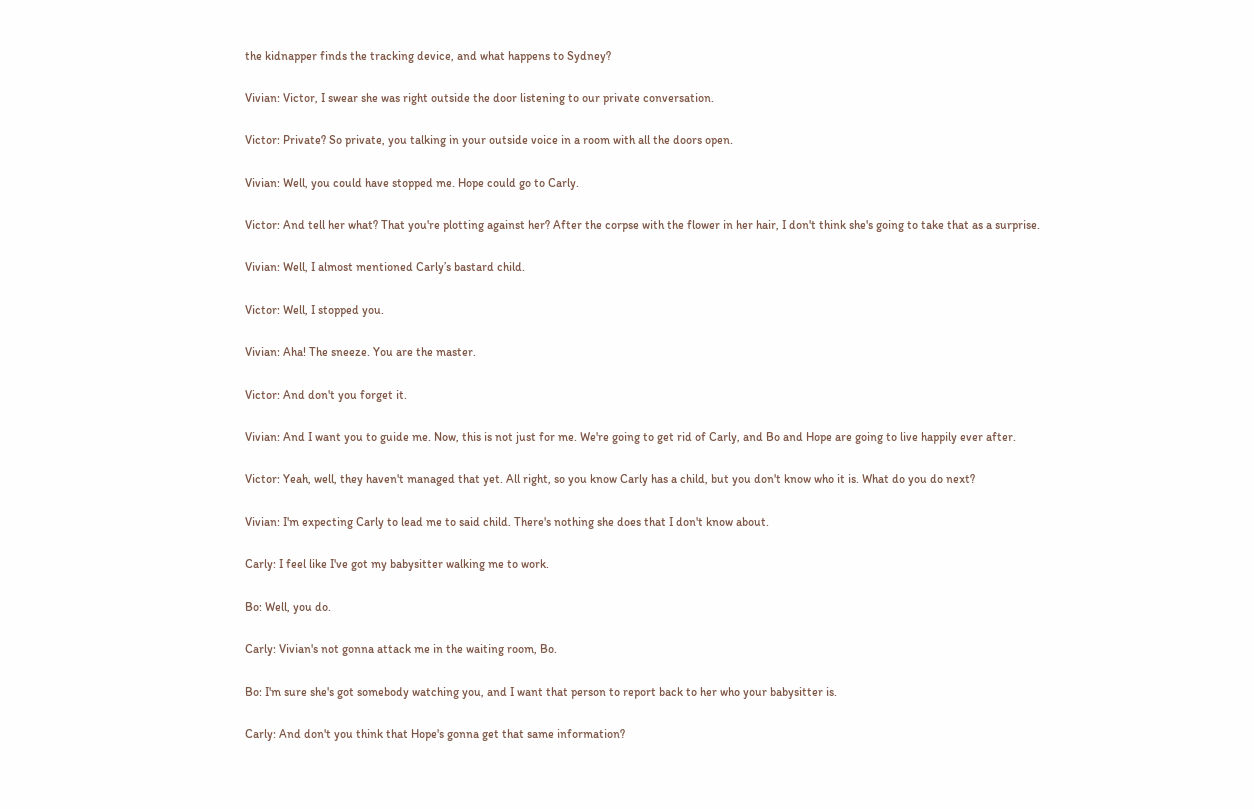the kidnapper finds the tracking device, and what happens to Sydney?

Vivian: Victor, I swear she was right outside the door listening to our private conversation.

Victor: Private? So private, you talking in your outside voice in a room with all the doors open.

Vivian: Well, you could have stopped me. Hope could go to Carly.

Victor: And tell her what? That you're plotting against her? After the corpse with the flower in her hair, I don't think she's going to take that as a surprise.

Vivian: Well, I almost mentioned Carly’s bastard child.

Victor: Well, I stopped you.

Vivian: Aha! The sneeze. You are the master.

Victor: And don't you forget it.

Vivian: And I want you to guide me. Now, this is not just for me. We're going to get rid of Carly, and Bo and Hope are going to live happily ever after.

Victor: Yeah, well, they haven't managed that yet. All right, so you know Carly has a child, but you don't know who it is. What do you do next?

Vivian: I'm expecting Carly to lead me to said child. There's nothing she does that I don't know about.

Carly: I feel like I've got my babysitter walking me to work.

Bo: Well, you do.

Carly: Vivian's not gonna attack me in the waiting room, Bo.

Bo: I'm sure she's got somebody watching you, and I want that person to report back to her who your babysitter is.

Carly: And don't you think that Hope's gonna get that same information?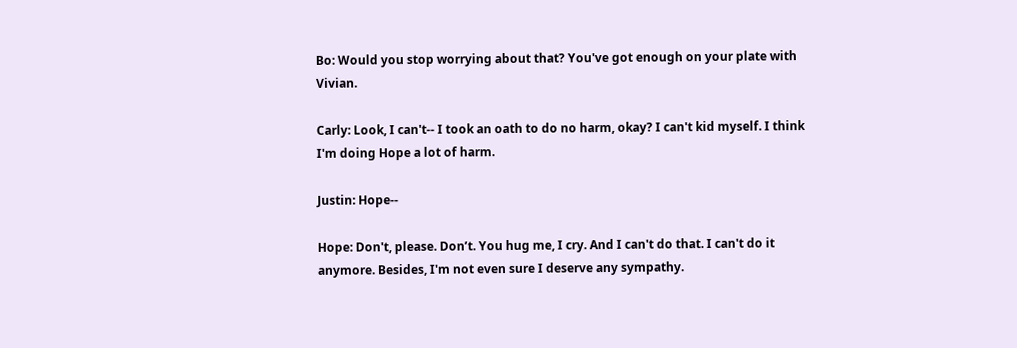Bo: Would you stop worrying about that? You've got enough on your plate with Vivian.

Carly: Look, I can't-- I took an oath to do no harm, okay? I can't kid myself. I think I'm doing Hope a lot of harm.

Justin: Hope--

Hope: Don't, please. Don’t. You hug me, I cry. And I can't do that. I can't do it anymore. Besides, I'm not even sure I deserve any sympathy.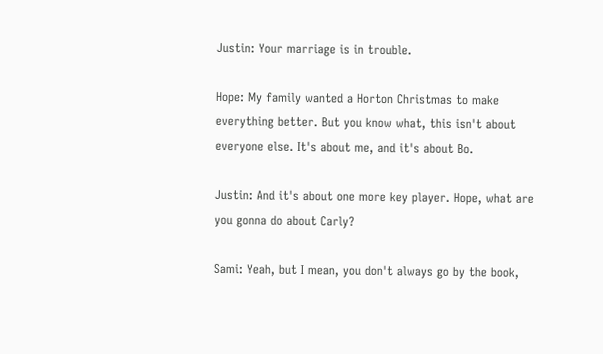Justin: Your marriage is in trouble.

Hope: My family wanted a Horton Christmas to make everything better. But you know what, this isn't about everyone else. It's about me, and it's about Bo.

Justin: And it's about one more key player. Hope, what are you gonna do about Carly?

Sami: Yeah, but I mean, you don't always go by the book,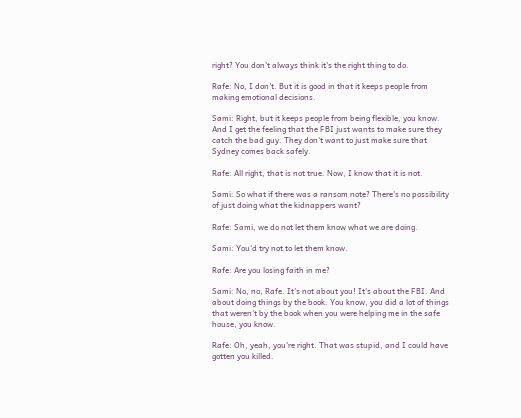right? You don't always think it's the right thing to do.

Rafe: No, I don’t. But it is good in that it keeps people from making emotional decisions.

Sami: Right, but it keeps people from being flexible, you know. And I get the feeling that the FBI just wants to make sure they catch the bad guy. They don't want to just make sure that Sydney comes back safely.

Rafe: All right, that is not true. Now, I know that it is not.

Sami: So what if there was a ransom note? There's no possibility of just doing what the kidnappers want?

Rafe: Sami, we do not let them know what we are doing.

Sami: You'd try not to let them know.

Rafe: Are you losing faith in me?

Sami: No, no, Rafe. It's not about you! It's about the FBI. And about doing things by the book. You know, you did a lot of things that weren't by the book when you were helping me in the safe house, you know.

Rafe: Oh, yeah, you're right. That was stupid, and I could have gotten you killed.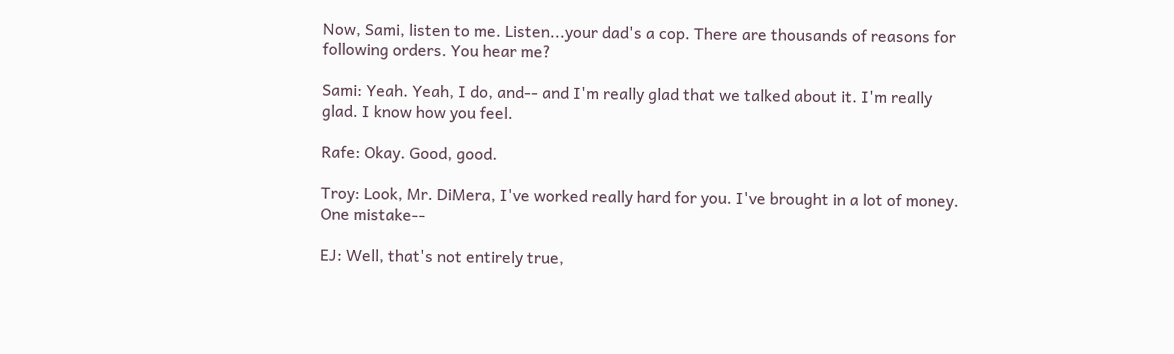Now, Sami, listen to me. Listen...your dad's a cop. There are thousands of reasons for following orders. You hear me?

Sami: Yeah. Yeah, I do, and-- and I'm really glad that we talked about it. I'm really glad. I know how you feel.

Rafe: Okay. Good, good.

Troy: Look, Mr. DiMera, I've worked really hard for you. I've brought in a lot of money. One mistake--

EJ: Well, that's not entirely true,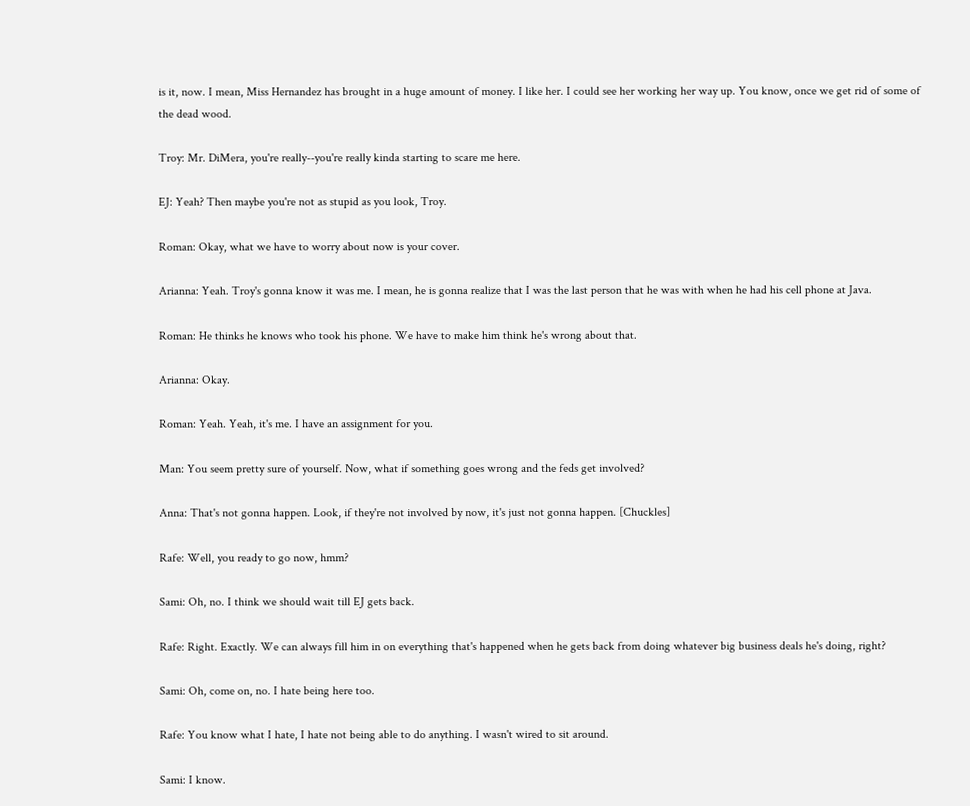is it, now. I mean, Miss Hernandez has brought in a huge amount of money. I like her. I could see her working her way up. You know, once we get rid of some of the dead wood.

Troy: Mr. DiMera, you're really--you're really kinda starting to scare me here.

EJ: Yeah? Then maybe you're not as stupid as you look, Troy.

Roman: Okay, what we have to worry about now is your cover.

Arianna: Yeah. Troy's gonna know it was me. I mean, he is gonna realize that I was the last person that he was with when he had his cell phone at Java.

Roman: He thinks he knows who took his phone. We have to make him think he's wrong about that.

Arianna: Okay.

Roman: Yeah. Yeah, it's me. I have an assignment for you.

Man: You seem pretty sure of yourself. Now, what if something goes wrong and the feds get involved?

Anna: That's not gonna happen. Look, if they're not involved by now, it's just not gonna happen. [Chuckles]

Rafe: Well, you ready to go now, hmm?

Sami: Oh, no. I think we should wait till EJ gets back.

Rafe: Right. Exactly. We can always fill him in on everything that's happened when he gets back from doing whatever big business deals he's doing, right?

Sami: Oh, come on, no. I hate being here too.

Rafe: You know what I hate, I hate not being able to do anything. I wasn't wired to sit around.

Sami: I know.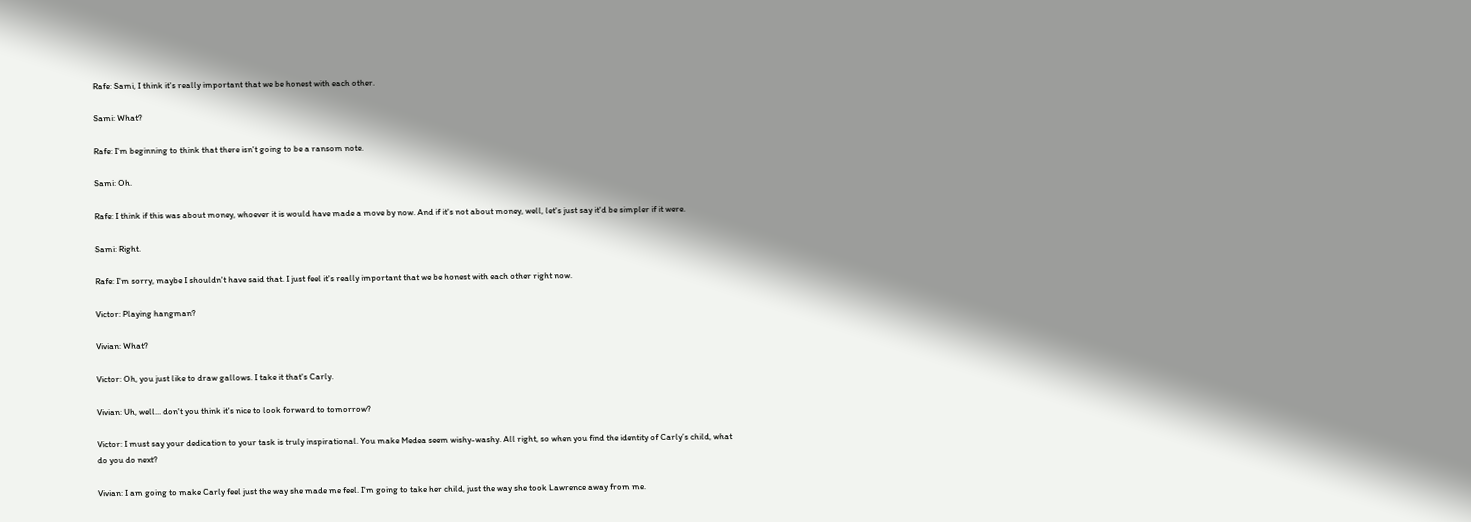Rafe: Sami, I think it's really important that we be honest with each other.

Sami: What?

Rafe: I'm beginning to think that there isn't going to be a ransom note.

Sami: Oh.

Rafe: I think if this was about money, whoever it is would have made a move by now. And if it's not about money, well, let's just say it'd be simpler if it were.

Sami: Right.

Rafe: I'm sorry, maybe I shouldn't have said that. I just feel it's really important that we be honest with each other right now.

Victor: Playing hangman?

Vivian: What?

Victor: Oh, you just like to draw gallows. I take it that's Carly.

Vivian: Uh, well... don't you think it's nice to look forward to tomorrow?

Victor: I must say your dedication to your task is truly inspirational. You make Medea seem wishy-washy. All right, so when you find the identity of Carly’s child, what do you do next?

Vivian: I am going to make Carly feel just the way she made me feel. I'm going to take her child, just the way she took Lawrence away from me.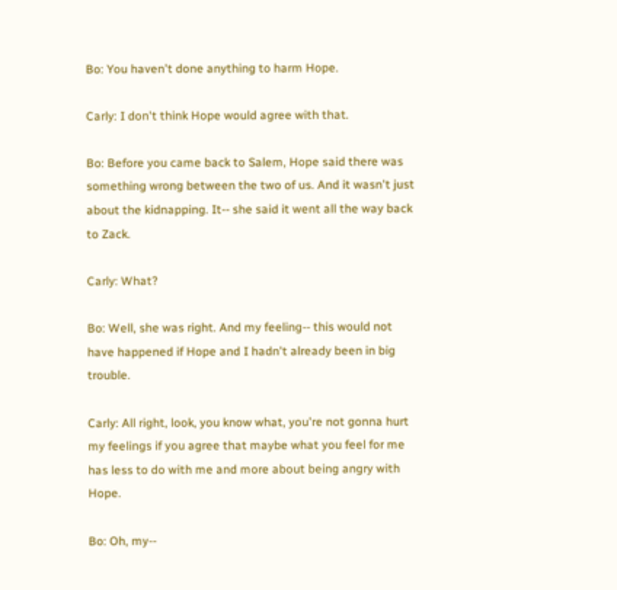Bo: You haven't done anything to harm Hope.

Carly: I don't think Hope would agree with that.

Bo: Before you came back to Salem, Hope said there was something wrong between the two of us. And it wasn't just about the kidnapping. It-- she said it went all the way back to Zack.

Carly: What?

Bo: Well, she was right. And my feeling-- this would not have happened if Hope and I hadn't already been in big trouble.

Carly: All right, look, you know what, you're not gonna hurt my feelings if you agree that maybe what you feel for me has less to do with me and more about being angry with Hope.

Bo: Oh, my--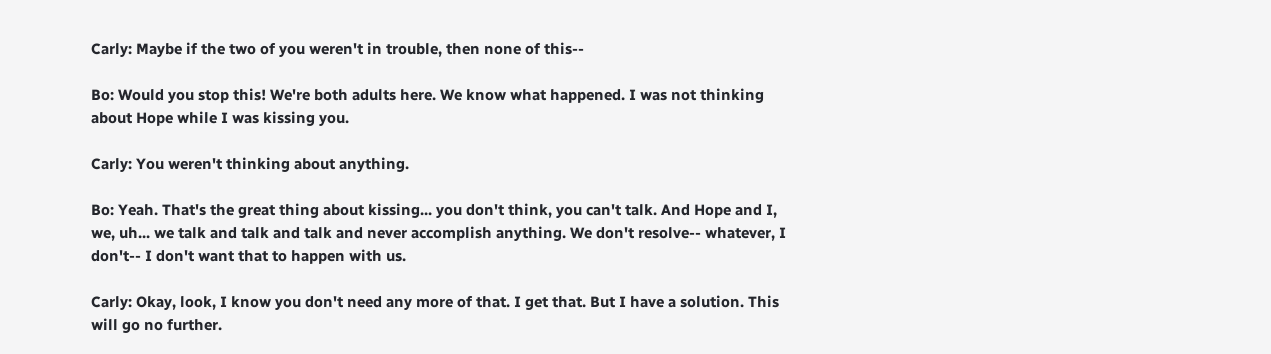Carly: Maybe if the two of you weren't in trouble, then none of this--

Bo: Would you stop this! We're both adults here. We know what happened. I was not thinking about Hope while I was kissing you.

Carly: You weren't thinking about anything.

Bo: Yeah. That's the great thing about kissing... you don't think, you can't talk. And Hope and I, we, uh... we talk and talk and talk and never accomplish anything. We don't resolve-- whatever, I don't-- I don't want that to happen with us.

Carly: Okay, look, I know you don't need any more of that. I get that. But I have a solution. This will go no further.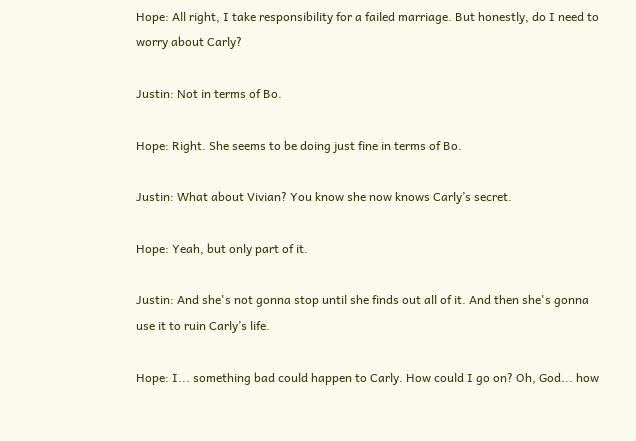Hope: All right, I take responsibility for a failed marriage. But honestly, do I need to worry about Carly?

Justin: Not in terms of Bo.

Hope: Right. She seems to be doing just fine in terms of Bo.

Justin: What about Vivian? You know she now knows Carly’s secret.

Hope: Yeah, but only part of it.

Justin: And she's not gonna stop until she finds out all of it. And then she's gonna use it to ruin Carly’s life.

Hope: I... something bad could happen to Carly. How could I go on? Oh, God... how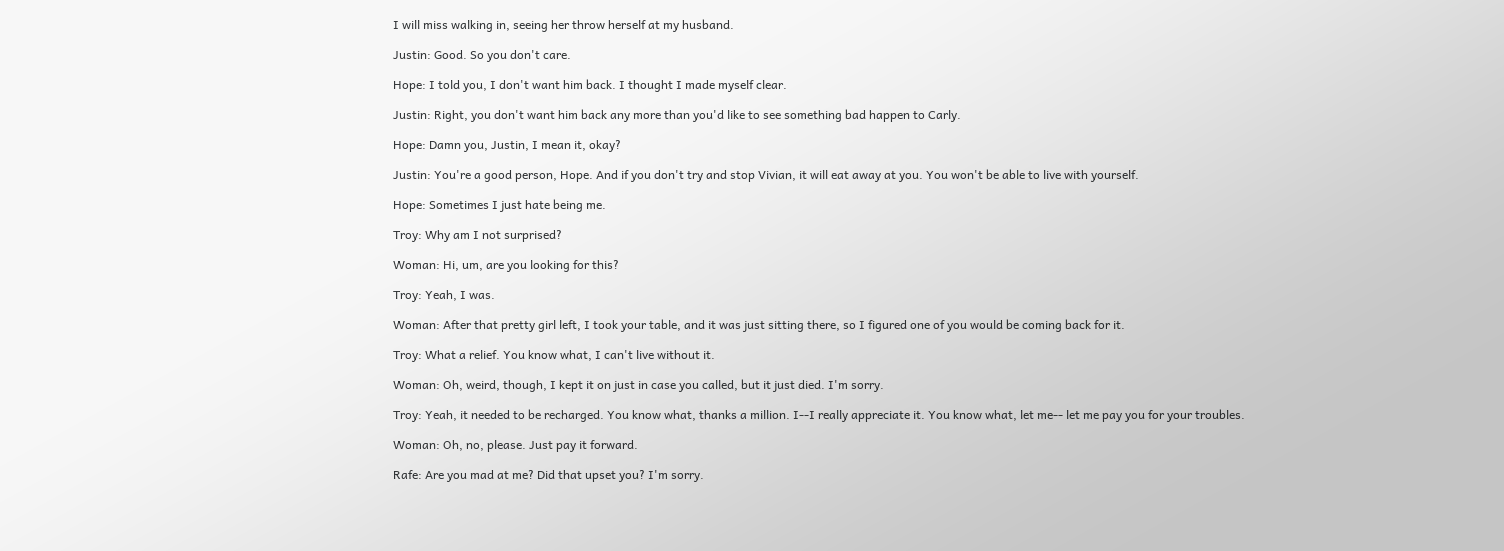I will miss walking in, seeing her throw herself at my husband.

Justin: Good. So you don't care.

Hope: I told you, I don't want him back. I thought I made myself clear.

Justin: Right, you don't want him back any more than you'd like to see something bad happen to Carly.

Hope: Damn you, Justin, I mean it, okay?

Justin: You're a good person, Hope. And if you don't try and stop Vivian, it will eat away at you. You won't be able to live with yourself.

Hope: Sometimes I just hate being me.

Troy: Why am I not surprised?

Woman: Hi, um, are you looking for this?

Troy: Yeah, I was.

Woman: After that pretty girl left, I took your table, and it was just sitting there, so I figured one of you would be coming back for it.

Troy: What a relief. You know what, I can't live without it.

Woman: Oh, weird, though, I kept it on just in case you called, but it just died. I'm sorry.

Troy: Yeah, it needed to be recharged. You know what, thanks a million. I--I really appreciate it. You know what, let me-- let me pay you for your troubles.

Woman: Oh, no, please. Just pay it forward.

Rafe: Are you mad at me? Did that upset you? I'm sorry.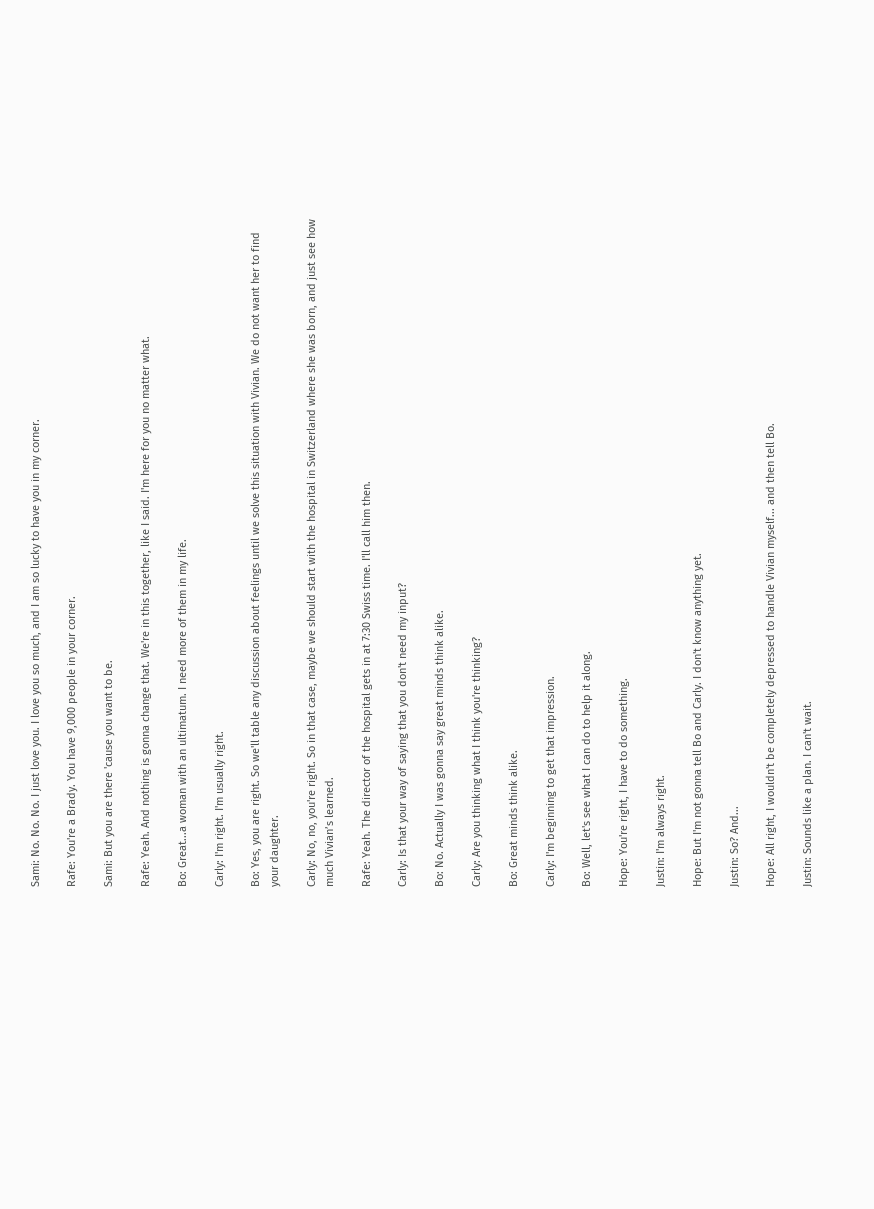Sami: No. No. No. I just love you. I love you so much, and I am so lucky to have you in my corner.

Rafe: You're a Brady. You have 9,000 people in your corner.

Sami: But you are there 'cause you want to be.

Rafe: Yeah. And nothing is gonna change that. We're in this together, like I said. I'm here for you no matter what.

Bo: Great...a woman with an ultimatum. I need more of them in my life.

Carly: I'm right. I'm usually right.

Bo: Yes, you are right. So we'll table any discussion about feelings until we solve this situation with Vivian. We do not want her to find your daughter.

Carly: No, no, you're right. So in that case, maybe we should start with the hospital in Switzerland where she was born, and just see how much Vivian’s learned.

Rafe: Yeah. The director of the hospital gets in at 7:30 Swiss time. I'll call him then.

Carly: Is that your way of saying that you don't need my input?

Bo: No. Actually I was gonna say great minds think alike.

Carly: Are you thinking what I think you're thinking?

Bo: Great minds think alike.

Carly: I'm beginning to get that impression.

Bo: Well, let's see what I can do to help it along.

Hope: You're right, I have to do something.

Justin: I'm always right.

Hope: But I'm not gonna tell Bo and Carly. I don't know anything yet.

Justin: So? And...

Hope: All right, I wouldn't be completely depressed to handle Vivian myself... and then tell Bo.

Justin: Sounds like a plan. I can't wait.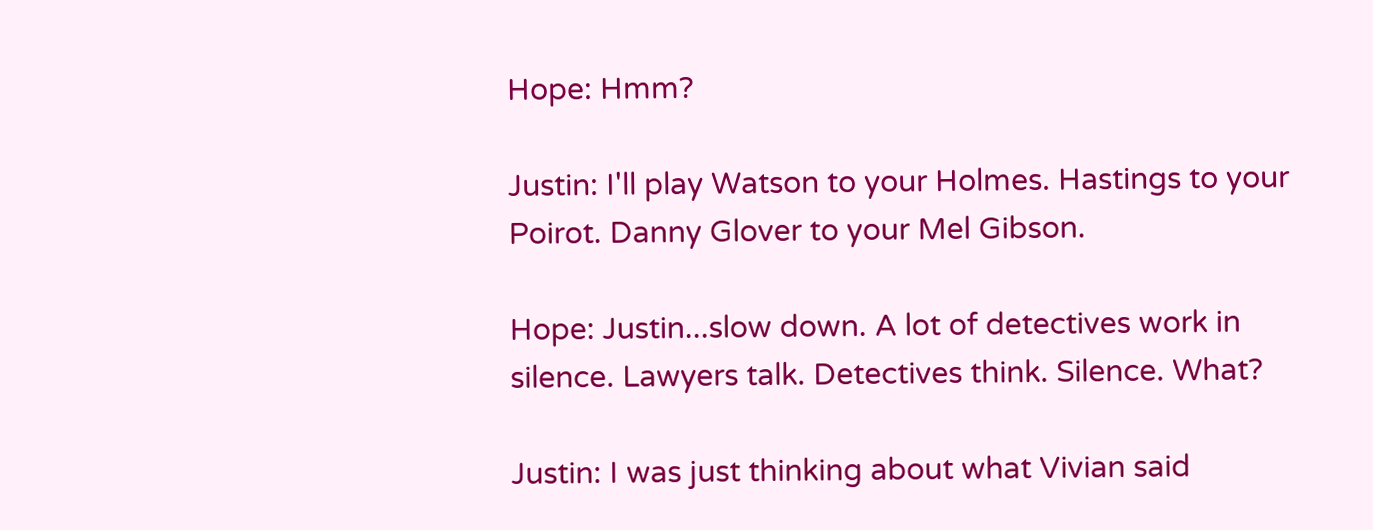Hope: Hmm?

Justin: I'll play Watson to your Holmes. Hastings to your Poirot. Danny Glover to your Mel Gibson.

Hope: Justin...slow down. A lot of detectives work in silence. Lawyers talk. Detectives think. Silence. What?

Justin: I was just thinking about what Vivian said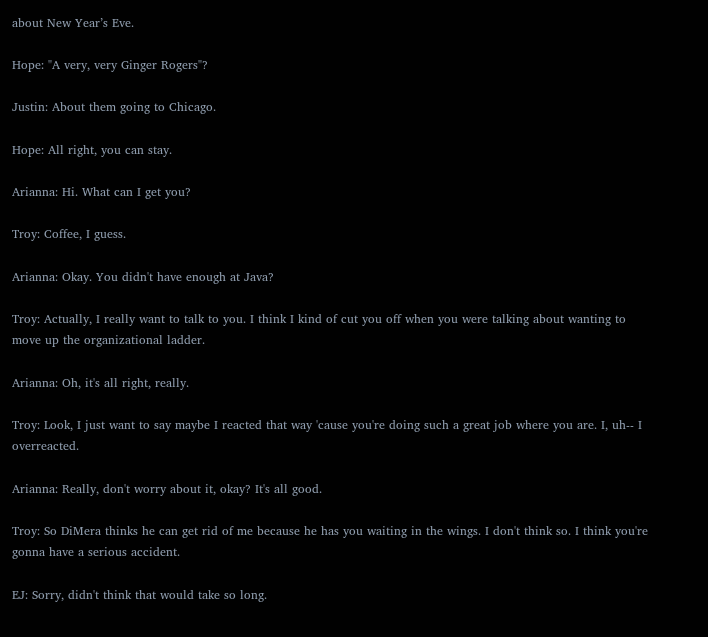about New Year’s Eve.

Hope: "A very, very Ginger Rogers"?

Justin: About them going to Chicago.

Hope: All right, you can stay.

Arianna: Hi. What can I get you?

Troy: Coffee, I guess.

Arianna: Okay. You didn't have enough at Java?

Troy: Actually, I really want to talk to you. I think I kind of cut you off when you were talking about wanting to move up the organizational ladder.

Arianna: Oh, it's all right, really.

Troy: Look, I just want to say maybe I reacted that way 'cause you're doing such a great job where you are. I, uh-- I overreacted.

Arianna: Really, don't worry about it, okay? It's all good.

Troy: So DiMera thinks he can get rid of me because he has you waiting in the wings. I don't think so. I think you're gonna have a serious accident.

EJ: Sorry, didn't think that would take so long.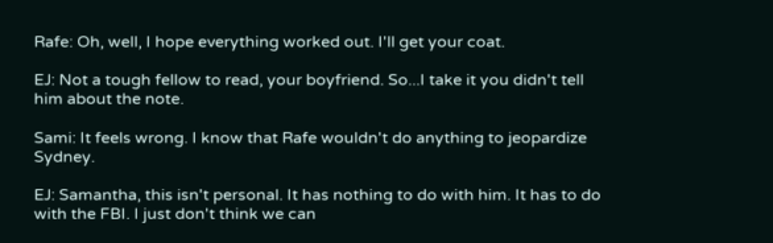Rafe: Oh, well, I hope everything worked out. I'll get your coat.

EJ: Not a tough fellow to read, your boyfriend. So...I take it you didn't tell him about the note.

Sami: It feels wrong. I know that Rafe wouldn't do anything to jeopardize Sydney.

EJ: Samantha, this isn't personal. It has nothing to do with him. It has to do with the FBI. I just don't think we can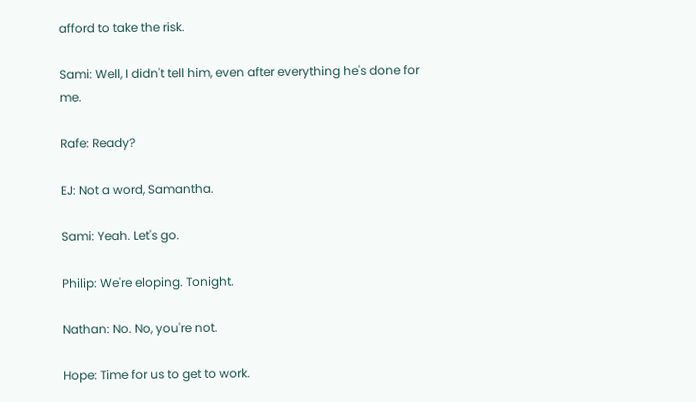afford to take the risk.

Sami: Well, I didn't tell him, even after everything he's done for me.

Rafe: Ready?

EJ: Not a word, Samantha.

Sami: Yeah. Let's go.

Philip: We're eloping. Tonight.

Nathan: No. No, you're not.

Hope: Time for us to get to work.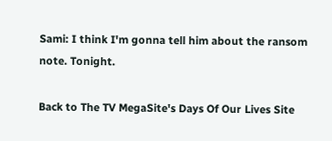Sami: I think I'm gonna tell him about the ransom note. Tonight.

Back to The TV MegaSite's Days Of Our Lives Site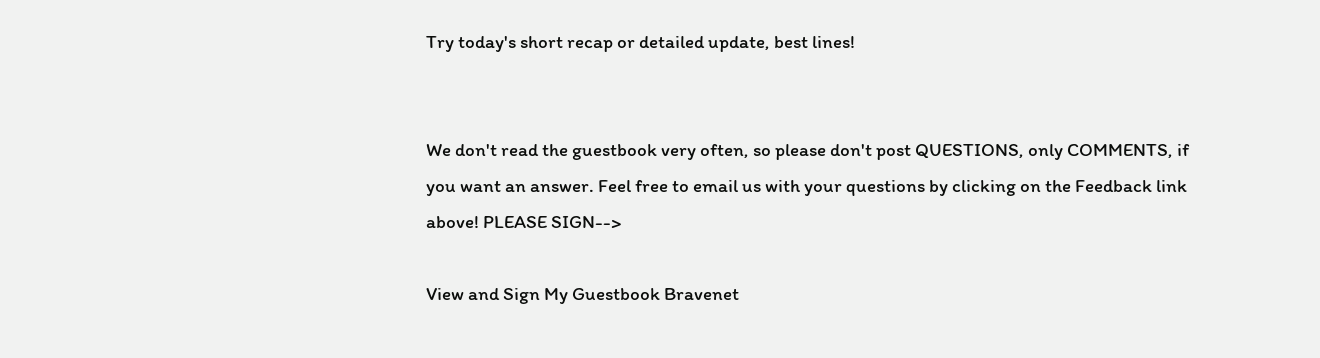Try today's short recap or detailed update, best lines!


We don't read the guestbook very often, so please don't post QUESTIONS, only COMMENTS, if you want an answer. Feel free to email us with your questions by clicking on the Feedback link above! PLEASE SIGN-->

View and Sign My Guestbook Bravenet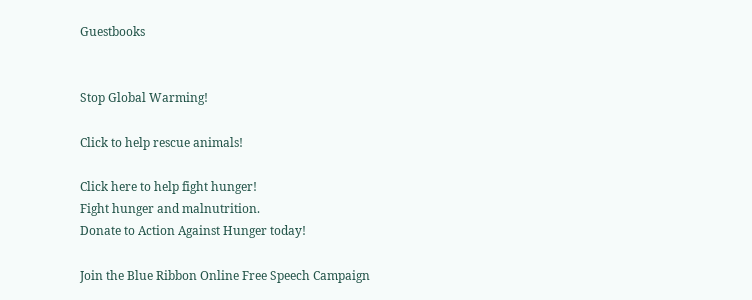Guestbooks


Stop Global Warming!

Click to help rescue animals!

Click here to help fight hunger!
Fight hunger and malnutrition.
Donate to Action Against Hunger today!

Join the Blue Ribbon Online Free Speech Campaign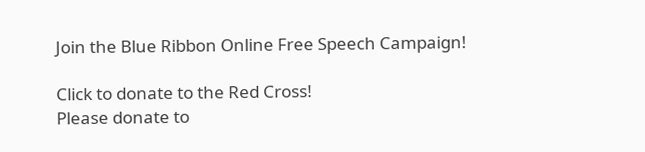Join the Blue Ribbon Online Free Speech Campaign!

Click to donate to the Red Cross!
Please donate to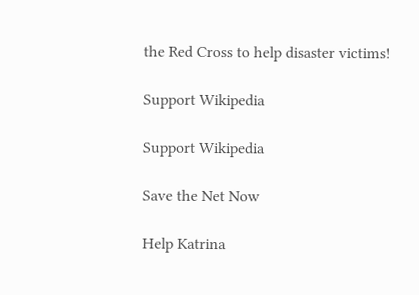the Red Cross to help disaster victims!

Support Wikipedia

Support Wikipedia

Save the Net Now

Help Katrina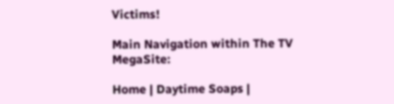Victims!

Main Navigation within The TV MegaSite:

Home | Daytime Soaps |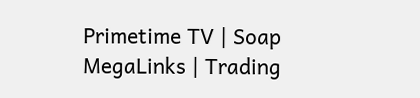Primetime TV | Soap MegaLinks | Trading